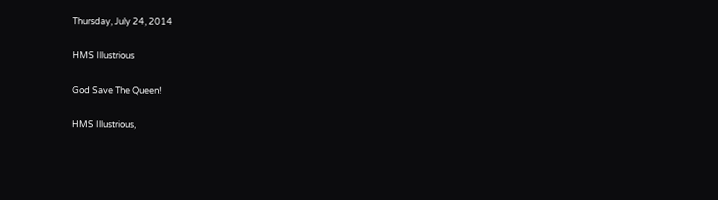Thursday, July 24, 2014

HMS Illustrious

God Save The Queen!

HMS Illustrious,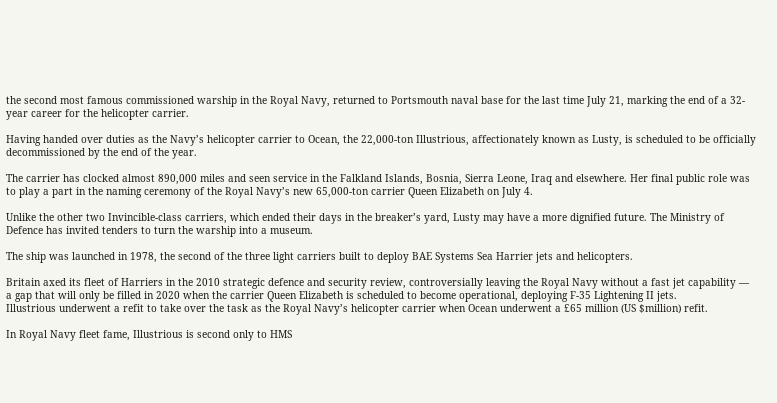the second most famous commissioned warship in the Royal Navy, returned to Portsmouth naval base for the last time July 21, marking the end of a 32-year career for the helicopter carrier.

Having handed over duties as the Navy’s helicopter carrier to Ocean, the 22,000-ton Illustrious, affectionately known as Lusty, is scheduled to be officially decommissioned by the end of the year.

The carrier has clocked almost 890,000 miles and seen service in the Falkland Islands, Bosnia, Sierra Leone, Iraq and elsewhere. Her final public role was to play a part in the naming ceremony of the Royal Navy’s new 65,000-ton carrier Queen Elizabeth on July 4.

Unlike the other two Invincible-class carriers, which ended their days in the breaker’s yard, Lusty may have a more dignified future. The Ministry of Defence has invited tenders to turn the warship into a museum.

The ship was launched in 1978, the second of the three light carriers built to deploy BAE Systems Sea Harrier jets and helicopters.

Britain axed its fleet of Harriers in the 2010 strategic defence and security review, controversially leaving the Royal Navy without a fast jet capability — a gap that will only be filled in 2020 when the carrier Queen Elizabeth is scheduled to become operational, deploying F-35 Lightening II jets.
Illustrious underwent a refit to take over the task as the Royal Navy’s helicopter carrier when Ocean underwent a £65 million (US $million) refit.

In Royal Navy fleet fame, Illustrious is second only to HMS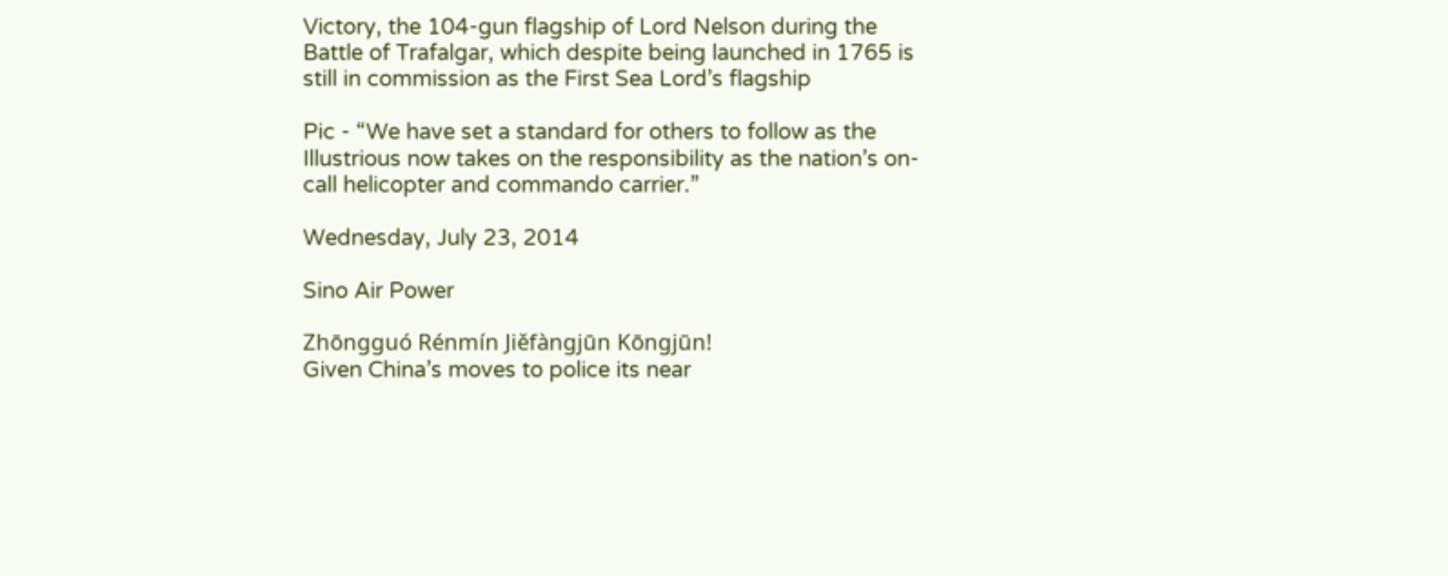Victory, the 104-gun flagship of Lord Nelson during the Battle of Trafalgar, which despite being launched in 1765 is still in commission as the First Sea Lord’s flagship

Pic - “We have set a standard for others to follow as the Illustrious now takes on the responsibility as the nation’s on-call helicopter and commando carrier.”

Wednesday, July 23, 2014

Sino Air Power

Zhōngguó Rénmín Jiěfàngjūn Kōngjūn!
Given China’s moves to police its near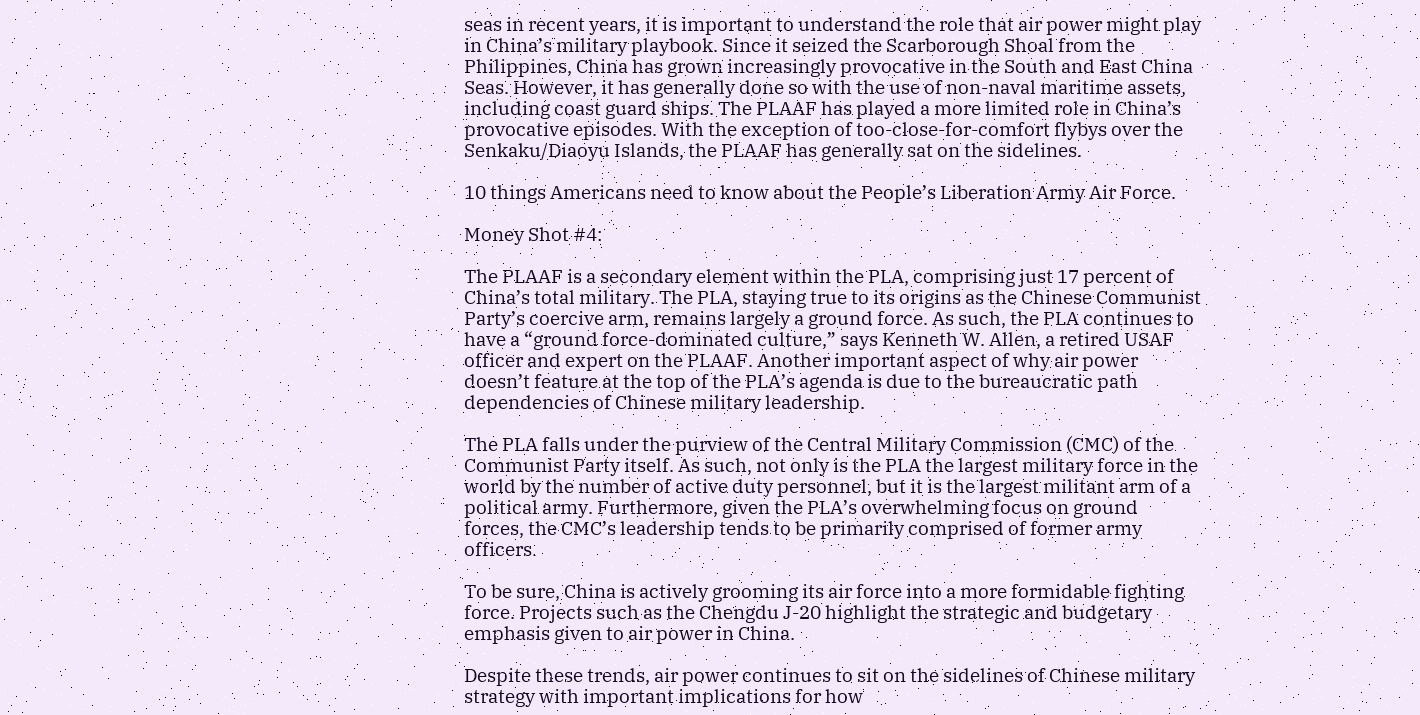seas in recent years, it is important to understand the role that air power might play in China’s military playbook. Since it seized the Scarborough Shoal from the Philippines, China has grown increasingly provocative in the South and East China Seas. However, it has generally done so with the use of non-naval maritime assets, including coast guard ships. The PLAAF has played a more limited role in China’s provocative episodes. With the exception of too-close-for-comfort flybys over the Senkaku/Diaoyu Islands, the PLAAF has generally sat on the sidelines.

10 things Americans need to know about the People’s Liberation Army Air Force.

Money Shot #4:

The PLAAF is a secondary element within the PLA, comprising just 17 percent of China’s total military. The PLA, staying true to its origins as the Chinese Communist Party’s coercive arm, remains largely a ground force. As such, the PLA continues to have a “ground force-dominated culture,” says Kenneth W. Allen, a retired USAF officer and expert on the PLAAF. Another important aspect of why air power doesn’t feature at the top of the PLA’s agenda is due to the bureaucratic path dependencies of Chinese military leadership.

The PLA falls under the purview of the Central Military Commission (CMC) of the Communist Party itself. As such, not only is the PLA the largest military force in the world by the number of active duty personnel, but it is the largest militant arm of a political army. Furthermore, given the PLA’s overwhelming focus on ground forces, the CMC’s leadership tends to be primarily comprised of former army officers.

To be sure, China is actively grooming its air force into a more formidable fighting force. Projects such as the Chengdu J-20 highlight the strategic and budgetary emphasis given to air power in China.

Despite these trends, air power continues to sit on the sidelines of Chinese military strategy with important implications for how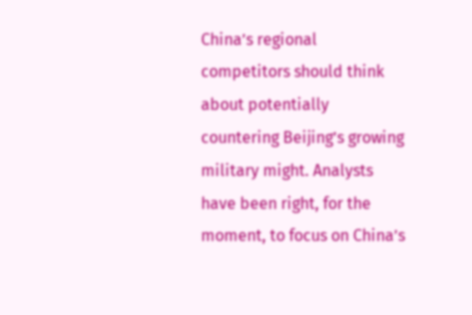China’s regional competitors should think about potentially countering Beijing’s growing military might. Analysts have been right, for the moment, to focus on China’s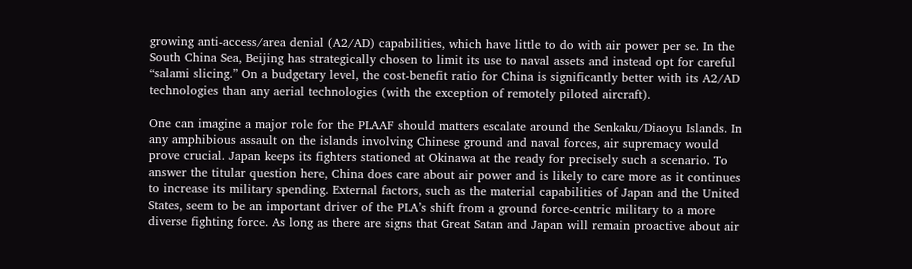growing anti-access/area denial (A2/AD) capabilities, which have little to do with air power per se. In the South China Sea, Beijing has strategically chosen to limit its use to naval assets and instead opt for careful “salami slicing.” On a budgetary level, the cost-benefit ratio for China is significantly better with its A2/AD technologies than any aerial technologies (with the exception of remotely piloted aircraft).

One can imagine a major role for the PLAAF should matters escalate around the Senkaku/Diaoyu Islands. In any amphibious assault on the islands involving Chinese ground and naval forces, air supremacy would prove crucial. Japan keeps its fighters stationed at Okinawa at the ready for precisely such a scenario. To answer the titular question here, China does care about air power and is likely to care more as it continues to increase its military spending. External factors, such as the material capabilities of Japan and the United States, seem to be an important driver of the PLA’s shift from a ground force-centric military to a more diverse fighting force. As long as there are signs that Great Satan and Japan will remain proactive about air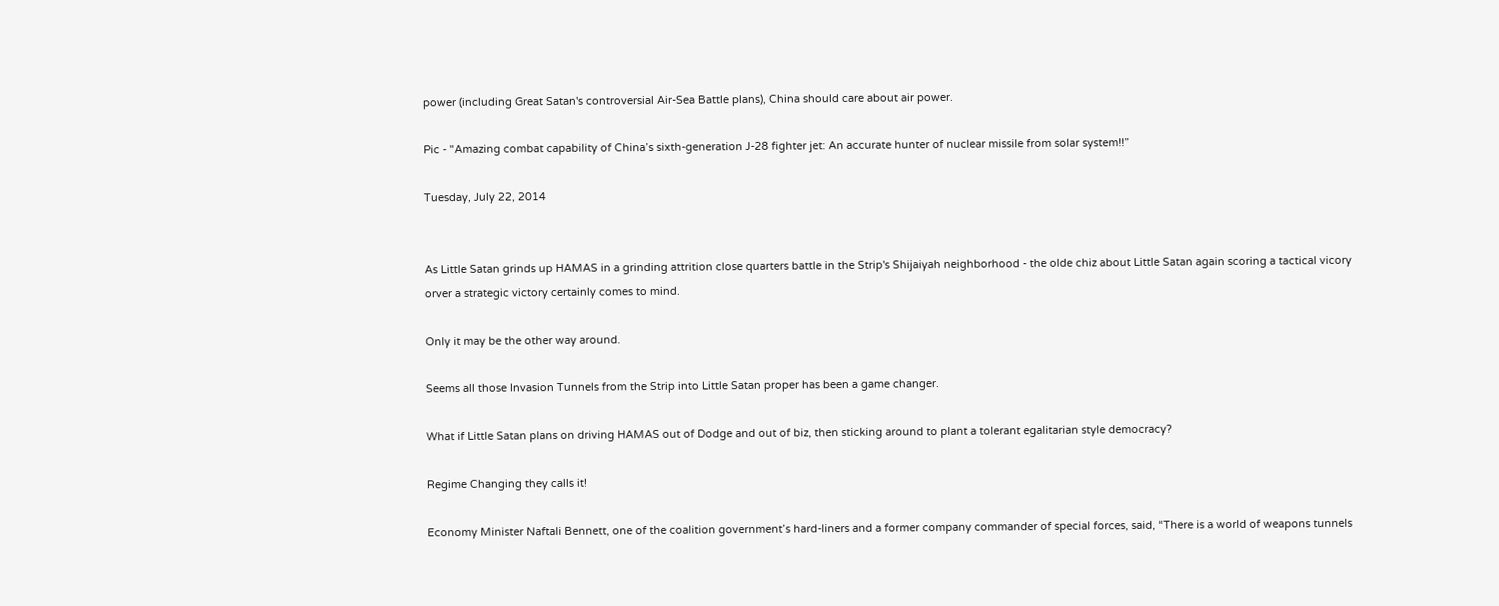power (including Great Satan's controversial Air-Sea Battle plans), China should care about air power.

Pic - "Amazing combat capability of China’s sixth-generation J-28 fighter jet: An accurate hunter of nuclear missile from solar system!!”

Tuesday, July 22, 2014


As Little Satan grinds up HAMAS in a grinding attrition close quarters battle in the Strip's Shijaiyah neighborhood - the olde chiz about Little Satan again scoring a tactical vicory orver a strategic victory certainly comes to mind.

Only it may be the other way around.

Seems all those Invasion Tunnels from the Strip into Little Satan proper has been a game changer.

What if Little Satan plans on driving HAMAS out of Dodge and out of biz, then sticking around to plant a tolerant egalitarian style democracy?

Regime Changing they calls it!

Economy Minister Naftali Bennett, one of the coalition government’s hard-liners and a former company commander of special forces, said, “There is a world of weapons tunnels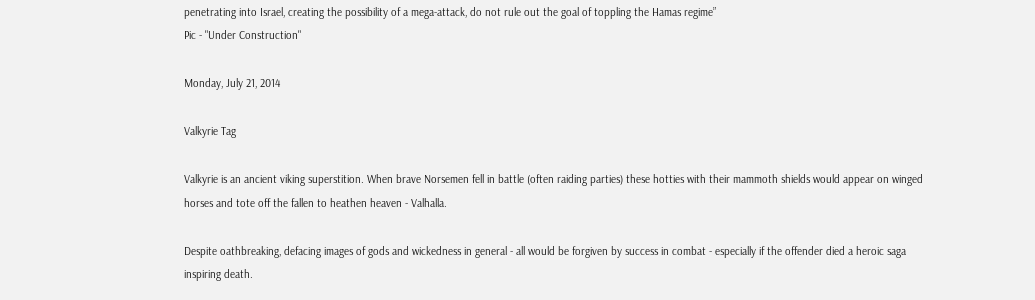penetrating into Israel, creating the possibility of a mega-attack, do not rule out the goal of toppling the Hamas regime”
Pic - "Under Construction"

Monday, July 21, 2014

Valkyrie Tag

Valkyrie is an ancient viking superstition. When brave Norsemen fell in battle (often raiding parties) these hotties with their mammoth shields would appear on winged horses and tote off the fallen to heathen heaven - Valhalla.

Despite oathbreaking, defacing images of gods and wickedness in general - all would be forgiven by success in combat - especially if the offender died a heroic saga inspiring death.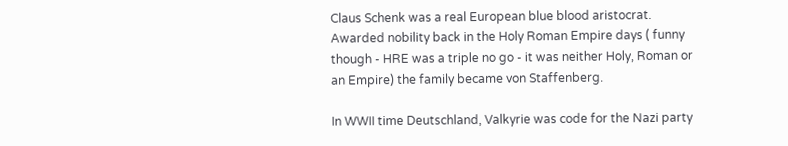Claus Schenk was a real European blue blood aristocrat. Awarded nobility back in the Holy Roman Empire days ( funny though - HRE was a triple no go - it was neither Holy, Roman or an Empire) the family became von Staffenberg.

In WWII time Deutschland, Valkyrie was code for the Nazi party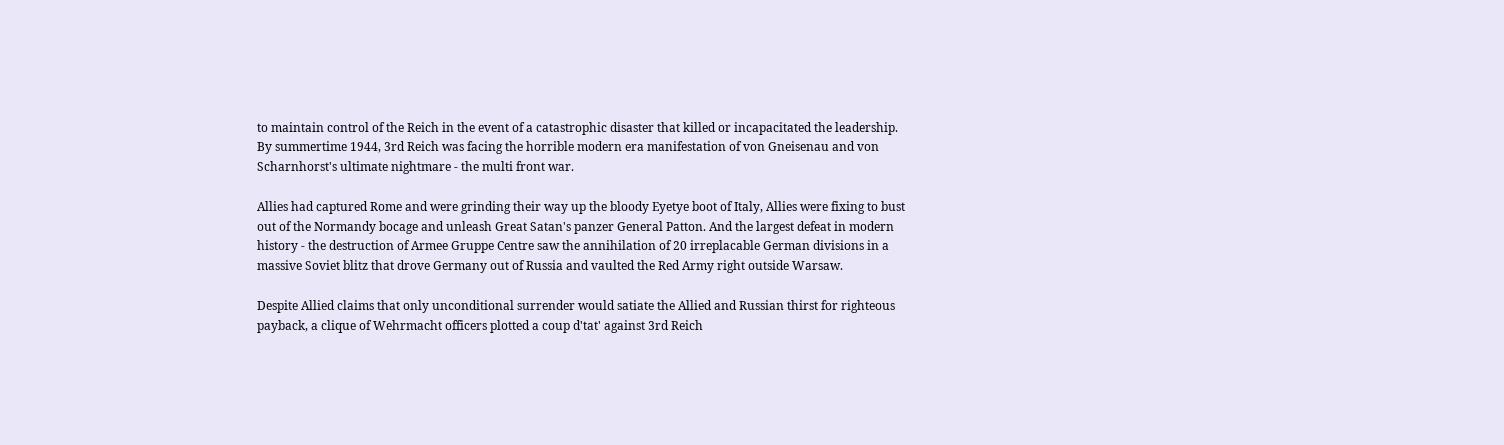to maintain control of the Reich in the event of a catastrophic disaster that killed or incapacitated the leadership.
By summertime 1944, 3rd Reich was facing the horrible modern era manifestation of von Gneisenau and von Scharnhorst's ultimate nightmare - the multi front war.

Allies had captured Rome and were grinding their way up the bloody Eyetye boot of Italy, Allies were fixing to bust out of the Normandy bocage and unleash Great Satan's panzer General Patton. And the largest defeat in modern history - the destruction of Armee Gruppe Centre saw the annihilation of 20 irreplacable German divisions in a massive Soviet blitz that drove Germany out of Russia and vaulted the Red Army right outside Warsaw.

Despite Allied claims that only unconditional surrender would satiate the Allied and Russian thirst for righteous payback, a clique of Wehrmacht officers plotted a coup d'tat' against 3rd Reich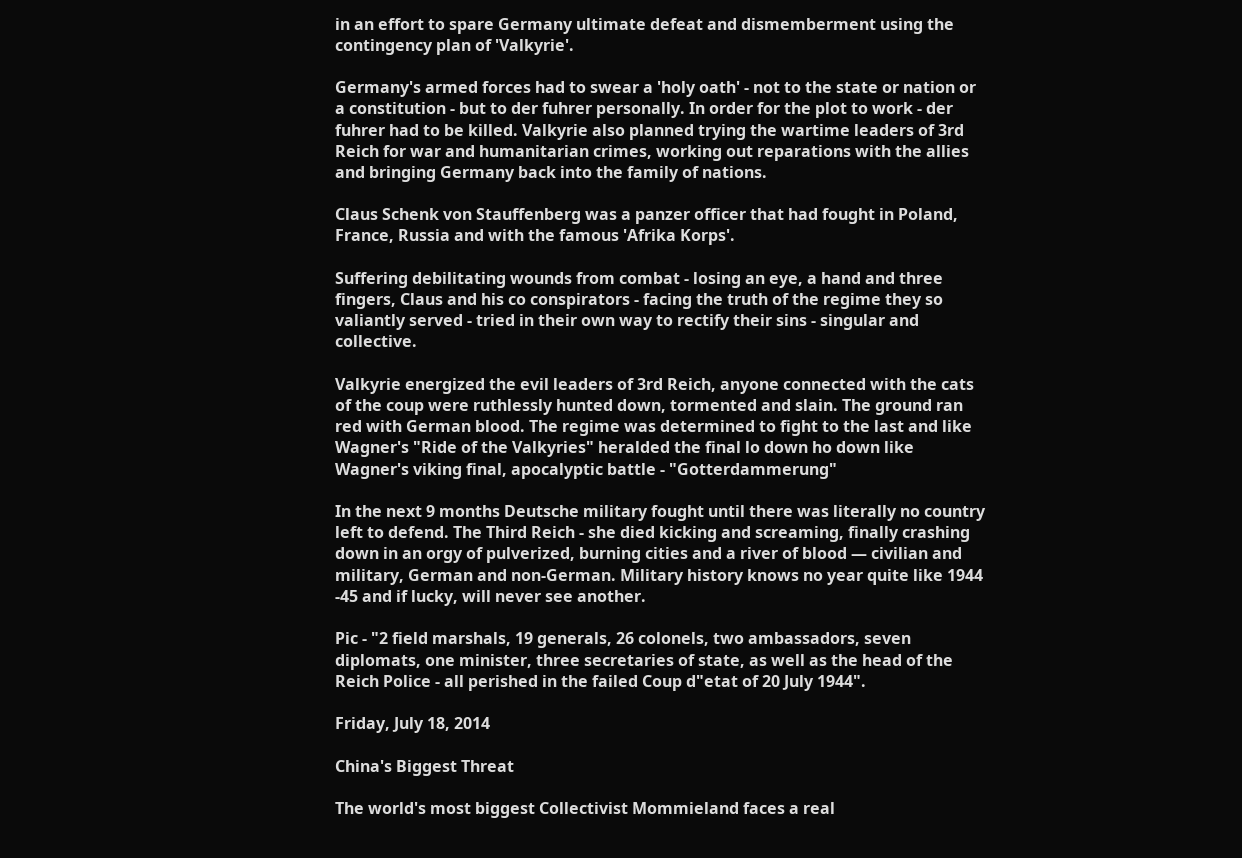in an effort to spare Germany ultimate defeat and dismemberment using the contingency plan of 'Valkyrie'.

Germany's armed forces had to swear a 'holy oath' - not to the state or nation or a constitution - but to der fuhrer personally. In order for the plot to work - der fuhrer had to be killed. Valkyrie also planned trying the wartime leaders of 3rd Reich for war and humanitarian crimes, working out reparations with the allies and bringing Germany back into the family of nations.

Claus Schenk von Stauffenberg was a panzer officer that had fought in Poland, France, Russia and with the famous 'Afrika Korps'.

Suffering debilitating wounds from combat - losing an eye, a hand and three fingers, Claus and his co conspirators - facing the truth of the regime they so valiantly served - tried in their own way to rectify their sins - singular and collective.

Valkyrie energized the evil leaders of 3rd Reich, anyone connected with the cats of the coup were ruthlessly hunted down, tormented and slain. The ground ran red with German blood. The regime was determined to fight to the last and like Wagner's "Ride of the Valkyries" heralded the final lo down ho down like Wagner's viking final, apocalyptic battle - "Gotterdammerung"

In the next 9 months Deutsche military fought until there was literally no country left to defend. The Third Reich - she died kicking and screaming, finally crashing down in an orgy of pulverized, burning cities and a river of blood — civilian and military, German and non-German. Military history knows no year quite like 1944 -45 and if lucky, will never see another.

Pic - "2 field marshals, 19 generals, 26 colonels, two ambassadors, seven diplomats, one minister, three secretaries of state, as well as the head of the Reich Police - all perished in the failed Coup d"etat of 20 July 1944".

Friday, July 18, 2014

China's Biggest Threat

The world's most biggest Collectivist Mommieland faces a real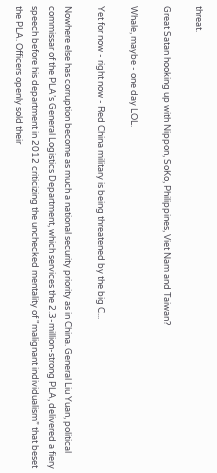threat.

Great Satan hooking up with Nippon, SoKo, Philippines, Viet Nam and Taiwan?

Whale, maybe - one day LOL.

Yet for now - right now - Red China military is being threatened by the big C...

Nowhere else has corruption become as much a national security priority as in China. General Liu Yuan, political commissar of the PLA’s General Logistics Department, which services the 2.3-million-strong PLA, delivered a fiery speech before his department in 2012 criticizing the unchecked mentality of "malignant individualism” that beset the PLA. Officers openly sold their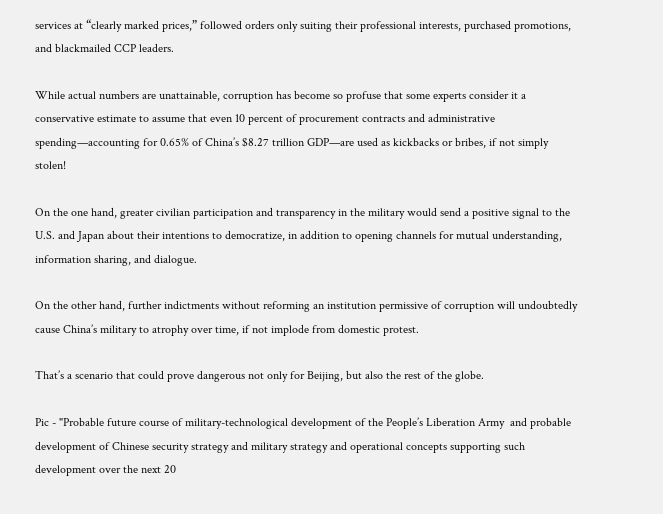services at “clearly marked prices,” followed orders only suiting their professional interests, purchased promotions, and blackmailed CCP leaders.

While actual numbers are unattainable, corruption has become so profuse that some experts consider it a conservative estimate to assume that even 10 percent of procurement contracts and administrative spending—accounting for 0.65% of China’s $8.27 trillion GDP—are used as kickbacks or bribes, if not simply stolen!

On the one hand, greater civilian participation and transparency in the military would send a positive signal to the U.S. and Japan about their intentions to democratize, in addition to opening channels for mutual understanding, information sharing, and dialogue.

On the other hand, further indictments without reforming an institution permissive of corruption will undoubtedly cause China’s military to atrophy over time, if not implode from domestic protest.

That’s a scenario that could prove dangerous not only for Beijing, but also the rest of the globe.

Pic - "Probable future course of military-technological development of the People’s Liberation Army  and probable development of Chinese security strategy and military strategy and operational concepts supporting such development over the next 20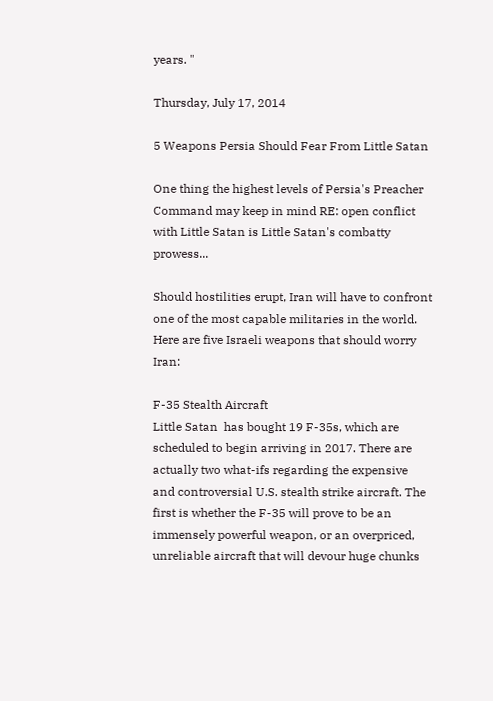years. "

Thursday, July 17, 2014

5 Weapons Persia Should Fear From Little Satan

One thing the highest levels of Persia's Preacher Command may keep in mind RE: open conflict with Little Satan is Little Satan's combatty prowess...

Should hostilities erupt, Iran will have to confront one of the most capable militaries in the world. Here are five Israeli weapons that should worry Iran:

F-35 Stealth Aircraft
Little Satan  has bought 19 F-35s, which are scheduled to begin arriving in 2017. There are actually two what-ifs regarding the expensive and controversial U.S. stealth strike aircraft. The first is whether the F-35 will prove to be an immensely powerful weapon, or an overpriced, unreliable aircraft that will devour huge chunks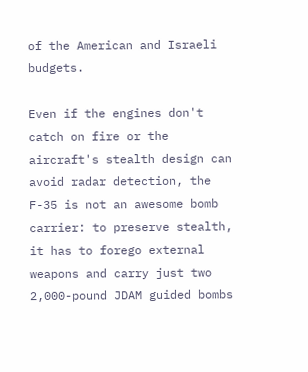of the American and Israeli budgets.

Even if the engines don't catch on fire or the aircraft's stealth design can avoid radar detection, the F-35 is not an awesome bomb carrier: to preserve stealth, it has to forego external weapons and carry just two 2,000-pound JDAM guided bombs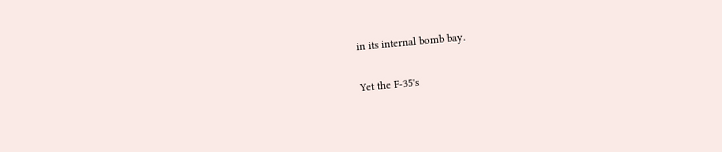in its internal bomb bay.

Yet the F-35's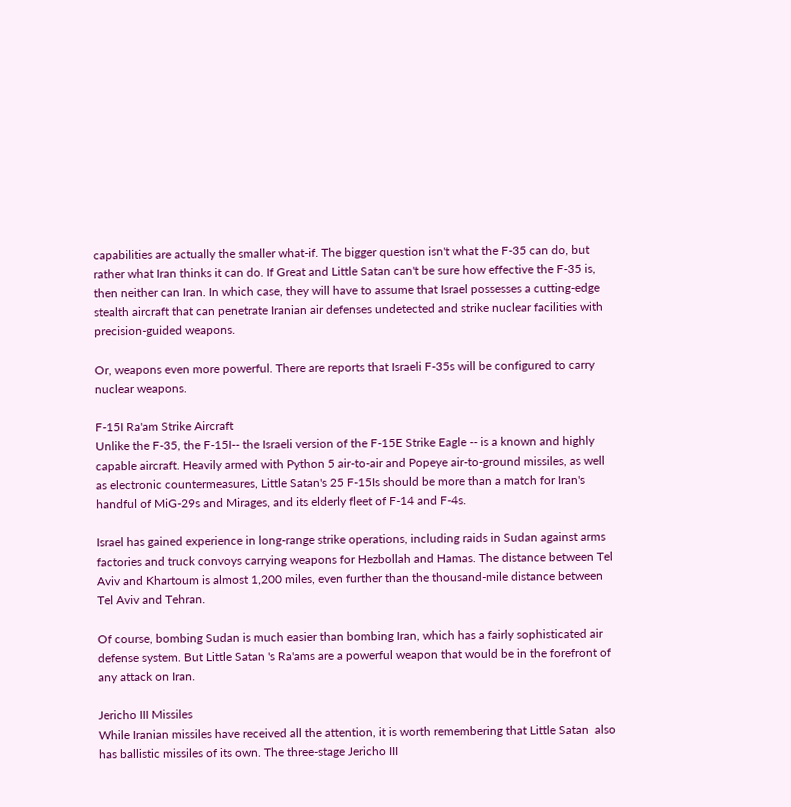capabilities are actually the smaller what-if. The bigger question isn't what the F-35 can do, but rather what Iran thinks it can do. If Great and Little Satan can't be sure how effective the F-35 is, then neither can Iran. In which case, they will have to assume that Israel possesses a cutting-edge stealth aircraft that can penetrate Iranian air defenses undetected and strike nuclear facilities with precision-guided weapons.

Or, weapons even more powerful. There are reports that Israeli F-35s will be configured to carry nuclear weapons.

F-15I Ra'am Strike Aircraft
Unlike the F-35, the F-15I-- the Israeli version of the F-15E Strike Eagle -- is a known and highly capable aircraft. Heavily armed with Python 5 air-to-air and Popeye air-to-ground missiles, as well as electronic countermeasures, Little Satan's 25 F-15Is should be more than a match for Iran's handful of MiG-29s and Mirages, and its elderly fleet of F-14 and F-4s.

Israel has gained experience in long-range strike operations, including raids in Sudan against arms factories and truck convoys carrying weapons for Hezbollah and Hamas. The distance between Tel Aviv and Khartoum is almost 1,200 miles, even further than the thousand-mile distance between Tel Aviv and Tehran.

Of course, bombing Sudan is much easier than bombing Iran, which has a fairly sophisticated air defense system. But Little Satan 's Ra'ams are a powerful weapon that would be in the forefront of any attack on Iran.

Jericho III Missiles
While Iranian missiles have received all the attention, it is worth remembering that Little Satan  also has ballistic missiles of its own. The three-stage Jericho III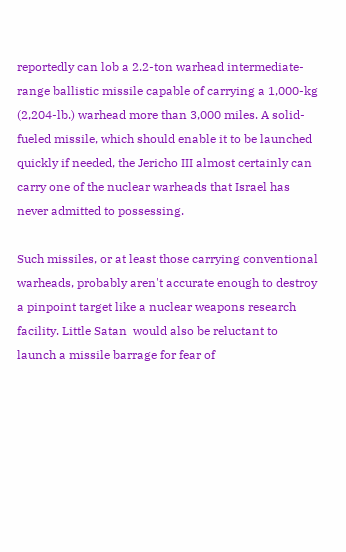reportedly can lob a 2.2-ton warhead intermediate-range ballistic missile capable of carrying a 1,000-kg (2,204-lb.) warhead more than 3,000 miles. A solid-fueled missile, which should enable it to be launched quickly if needed, the Jericho III almost certainly can carry one of the nuclear warheads that Israel has never admitted to possessing.

Such missiles, or at least those carrying conventional warheads, probably aren't accurate enough to destroy a pinpoint target like a nuclear weapons research facility. Little Satan  would also be reluctant to launch a missile barrage for fear of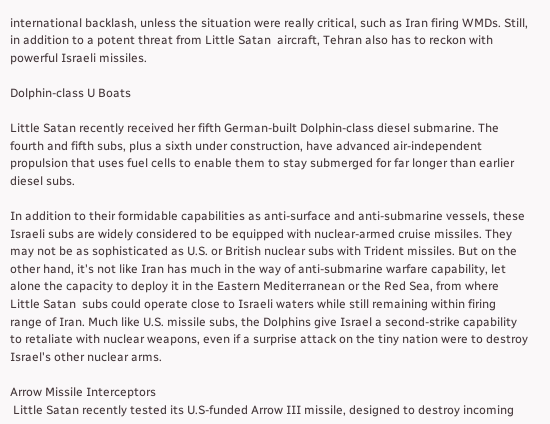international backlash, unless the situation were really critical, such as Iran firing WMDs. Still, in addition to a potent threat from Little Satan  aircraft, Tehran also has to reckon with powerful Israeli missiles.

Dolphin-class U Boats

Little Satan recently received her fifth German-built Dolphin-class diesel submarine. The fourth and fifth subs, plus a sixth under construction, have advanced air-independent propulsion that uses fuel cells to enable them to stay submerged for far longer than earlier diesel subs.

In addition to their formidable capabilities as anti-surface and anti-submarine vessels, these Israeli subs are widely considered to be equipped with nuclear-armed cruise missiles. They may not be as sophisticated as U.S. or British nuclear subs with Trident missiles. But on the other hand, it's not like Iran has much in the way of anti-submarine warfare capability, let alone the capacity to deploy it in the Eastern Mediterranean or the Red Sea, from where Little Satan  subs could operate close to Israeli waters while still remaining within firing range of Iran. Much like U.S. missile subs, the Dolphins give Israel a second-strike capability to retaliate with nuclear weapons, even if a surprise attack on the tiny nation were to destroy Israel's other nuclear arms.

Arrow Missile Interceptors
 Little Satan recently tested its U.S-funded Arrow III missile, designed to destroy incoming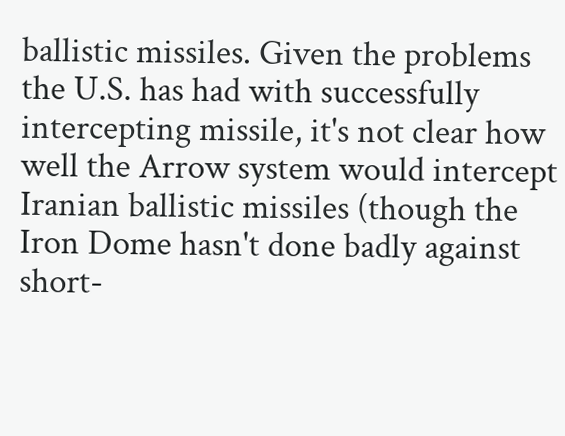ballistic missiles. Given the problems the U.S. has had with successfully intercepting missile, it's not clear how well the Arrow system would intercept Iranian ballistic missiles (though the Iron Dome hasn't done badly against short-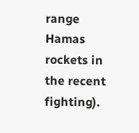range Hamas rockets in the recent fighting).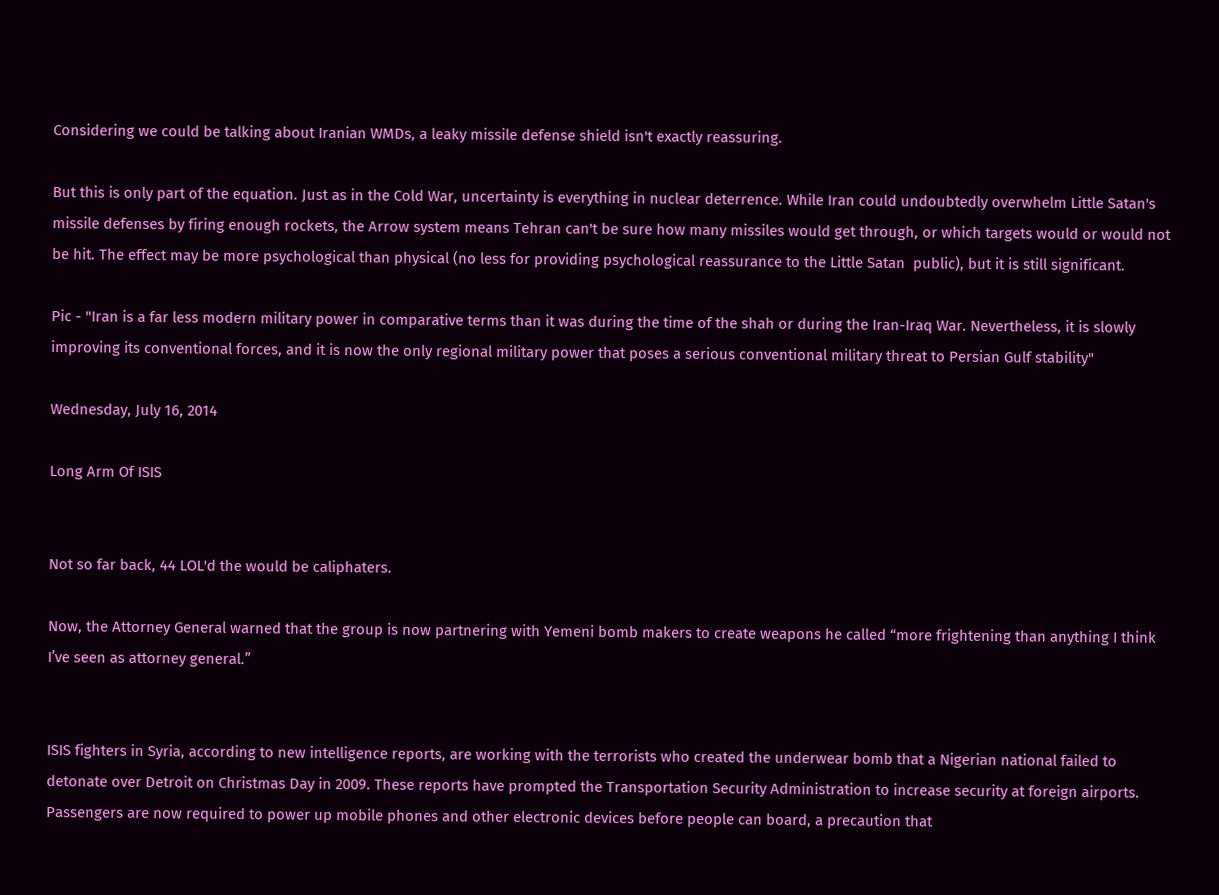Considering we could be talking about Iranian WMDs, a leaky missile defense shield isn't exactly reassuring.

But this is only part of the equation. Just as in the Cold War, uncertainty is everything in nuclear deterrence. While Iran could undoubtedly overwhelm Little Satan's missile defenses by firing enough rockets, the Arrow system means Tehran can't be sure how many missiles would get through, or which targets would or would not be hit. The effect may be more psychological than physical (no less for providing psychological reassurance to the Little Satan  public), but it is still significant.

Pic - "Iran is a far less modern military power in comparative terms than it was during the time of the shah or during the Iran-Iraq War. Nevertheless, it is slowly improving its conventional forces, and it is now the only regional military power that poses a serious conventional military threat to Persian Gulf stability"

Wednesday, July 16, 2014

Long Arm Of ISIS


Not so far back, 44 LOL'd the would be caliphaters.

Now, the Attorney General warned that the group is now partnering with Yemeni bomb makers to create weapons he called “more frightening than anything I think I’ve seen as attorney general.”


ISIS fighters in Syria, according to new intelligence reports, are working with the terrorists who created the underwear bomb that a Nigerian national failed to detonate over Detroit on Christmas Day in 2009. These reports have prompted the Transportation Security Administration to increase security at foreign airports. Passengers are now required to power up mobile phones and other electronic devices before people can board, a precaution that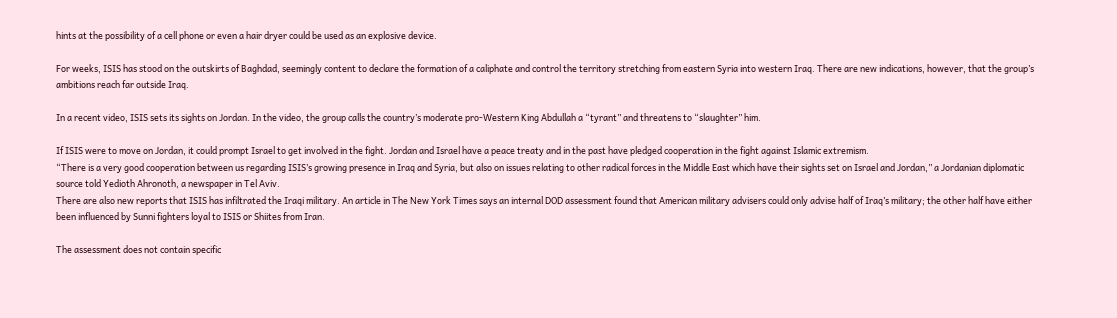hints at the possibility of a cell phone or even a hair dryer could be used as an explosive device.

For weeks, ISIS has stood on the outskirts of Baghdad, seemingly content to declare the formation of a caliphate and control the territory stretching from eastern Syria into western Iraq. There are new indications, however, that the group’s ambitions reach far outside Iraq.

In a recent video, ISIS sets its sights on Jordan. In the video, the group calls the country’s moderate pro-Western King Abdullah a “tyrant” and threatens to “slaughter” him.

If ISIS were to move on Jordan, it could prompt Israel to get involved in the fight. Jordan and Israel have a peace treaty and in the past have pledged cooperation in the fight against Islamic extremism.
“There is a very good cooperation between us regarding ISIS’s growing presence in Iraq and Syria, but also on issues relating to other radical forces in the Middle East which have their sights set on Israel and Jordan,” a Jordanian diplomatic source told Yedioth Ahronoth, a newspaper in Tel Aviv.
There are also new reports that ISIS has infiltrated the Iraqi military. An article in The New York Times says an internal DOD assessment found that American military advisers could only advise half of Iraq’s military; the other half have either been influenced by Sunni fighters loyal to ISIS or Shiites from Iran.

The assessment does not contain specific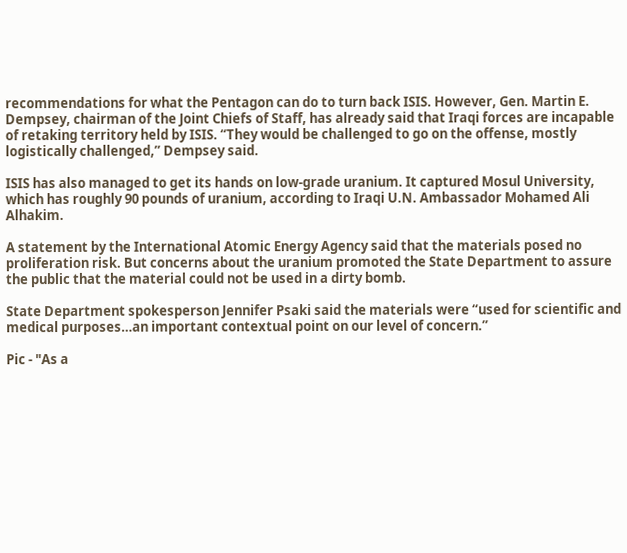recommendations for what the Pentagon can do to turn back ISIS. However, Gen. Martin E. Dempsey, chairman of the Joint Chiefs of Staff, has already said that Iraqi forces are incapable of retaking territory held by ISIS. “They would be challenged to go on the offense, mostly logistically challenged,” Dempsey said.

ISIS has also managed to get its hands on low-grade uranium. It captured Mosul University, which has roughly 90 pounds of uranium, according to Iraqi U.N. Ambassador Mohamed Ali Alhakim.

A statement by the International Atomic Energy Agency said that the materials posed no proliferation risk. But concerns about the uranium promoted the State Department to assure the public that the material could not be used in a dirty bomb.

State Department spokesperson Jennifer Psaki said the materials were “used for scientific and medical purposes…an important contextual point on our level of concern.”

Pic - "As a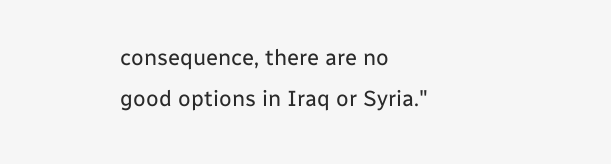consequence, there are no good options in Iraq or Syria."